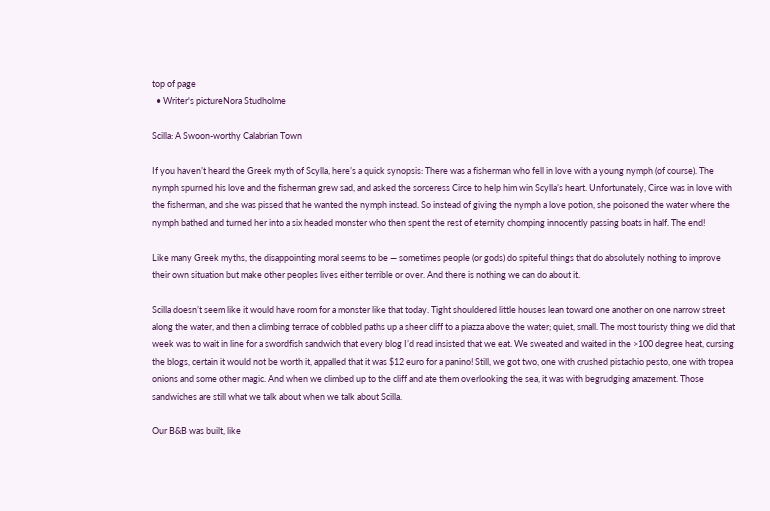top of page
  • Writer's pictureNora Studholme

Scilla: A Swoon-worthy Calabrian Town

If you haven’t heard the Greek myth of Scylla, here’s a quick synopsis: There was a fisherman who fell in love with a young nymph (of course). The nymph spurned his love and the fisherman grew sad, and asked the sorceress Circe to help him win Scylla’s heart. Unfortunately, Circe was in love with the fisherman, and she was pissed that he wanted the nymph instead. So instead of giving the nymph a love potion, she poisoned the water where the nymph bathed and turned her into a six headed monster who then spent the rest of eternity chomping innocently passing boats in half. The end!

Like many Greek myths, the disappointing moral seems to be — sometimes people (or gods) do spiteful things that do absolutely nothing to improve their own situation but make other peoples lives either terrible or over. And there is nothing we can do about it.

Scilla doesn’t seem like it would have room for a monster like that today. Tight shouldered little houses lean toward one another on one narrow street along the water, and then a climbing terrace of cobbled paths up a sheer cliff to a piazza above the water; quiet, small. The most touristy thing we did that week was to wait in line for a swordfish sandwich that every blog I’d read insisted that we eat. We sweated and waited in the >100 degree heat, cursing the blogs, certain it would not be worth it, appalled that it was $12 euro for a panino! Still, we got two, one with crushed pistachio pesto, one with tropea onions and some other magic. And when we climbed up to the cliff and ate them overlooking the sea, it was with begrudging amazement. Those sandwiches are still what we talk about when we talk about Scilla.

Our B&B was built, like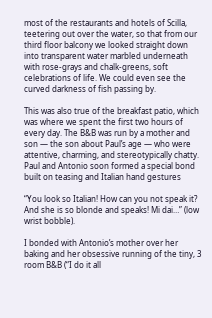most of the restaurants and hotels of Scilla, teetering out over the water, so that from our third floor balcony we looked straight down into transparent water marbled underneath with rose-grays and chalk-greens, soft celebrations of life. We could even see the curved darkness of fish passing by.

This was also true of the breakfast patio, which was where we spent the first two hours of every day. The B&B was run by a mother and son — the son about Paul’s age — who were attentive, charming, and stereotypically chatty. Paul and Antonio soon formed a special bond built on teasing and Italian hand gestures

“You look so Italian! How can you not speak it? And she is so blonde and speaks! Mi dai…” (low wrist bobble).

I bonded with Antonio’s mother over her baking and her obsessive running of the tiny, 3 room B&B (“I do it all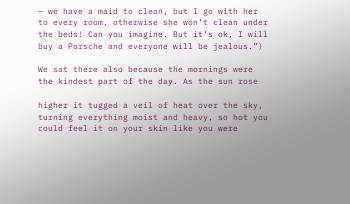— we have a maid to clean, but I go with her to every room, otherwise she won’t clean under the beds! Can you imagine. But it’s ok, I will buy a Porsche and everyone will be jealous.”)

We sat there also because the mornings were the kindest part of the day. As the sun rose

higher it tugged a veil of heat over the sky, turning everything moist and heavy, so hot you could feel it on your skin like you were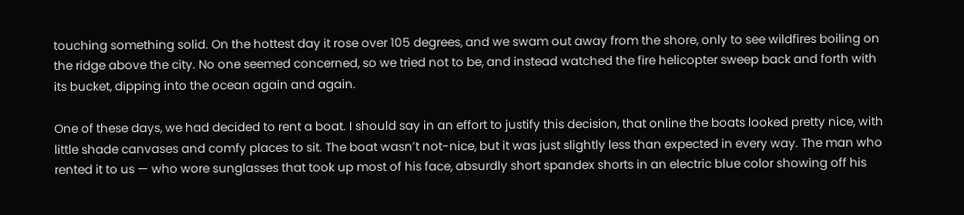touching something solid. On the hottest day it rose over 105 degrees, and we swam out away from the shore, only to see wildfires boiling on the ridge above the city. No one seemed concerned, so we tried not to be, and instead watched the fire helicopter sweep back and forth with its bucket, dipping into the ocean again and again.

One of these days, we had decided to rent a boat. I should say in an effort to justify this decision, that online the boats looked pretty nice, with little shade canvases and comfy places to sit. The boat wasn’t not-nice, but it was just slightly less than expected in every way. The man who rented it to us — who wore sunglasses that took up most of his face, absurdly short spandex shorts in an electric blue color showing off his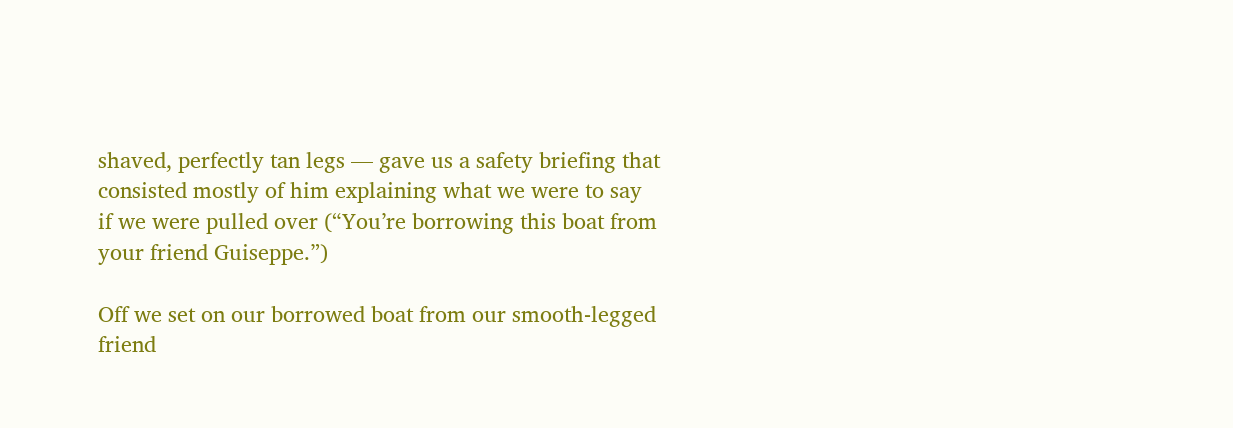shaved, perfectly tan legs — gave us a safety briefing that consisted mostly of him explaining what we were to say if we were pulled over (“You’re borrowing this boat from your friend Guiseppe.”)

Off we set on our borrowed boat from our smooth-legged friend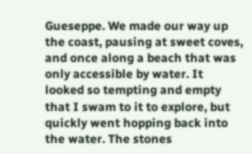Gueseppe. We made our way up the coast, pausing at sweet coves, and once along a beach that was only accessible by water. It looked so tempting and empty that I swam to it to explore, but quickly went hopping back into the water. The stones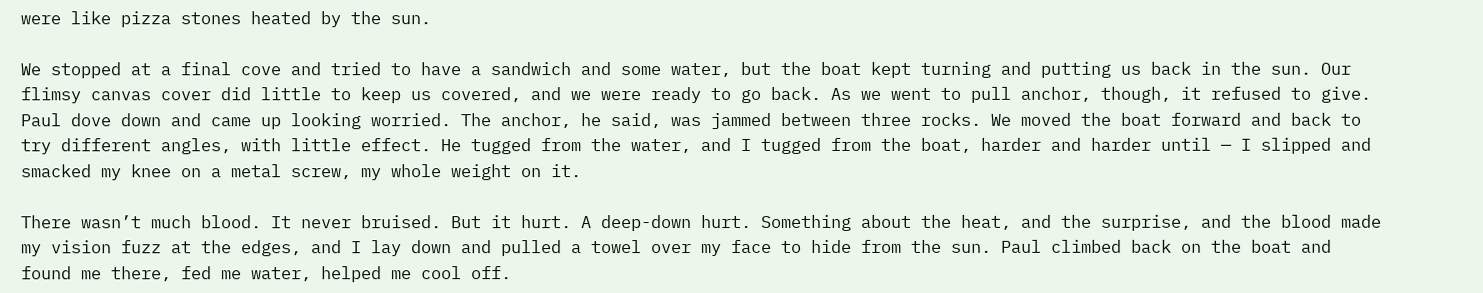were like pizza stones heated by the sun.

We stopped at a final cove and tried to have a sandwich and some water, but the boat kept turning and putting us back in the sun. Our flimsy canvas cover did little to keep us covered, and we were ready to go back. As we went to pull anchor, though, it refused to give. Paul dove down and came up looking worried. The anchor, he said, was jammed between three rocks. We moved the boat forward and back to try different angles, with little effect. He tugged from the water, and I tugged from the boat, harder and harder until — I slipped and smacked my knee on a metal screw, my whole weight on it.

There wasn’t much blood. It never bruised. But it hurt. A deep-down hurt. Something about the heat, and the surprise, and the blood made my vision fuzz at the edges, and I lay down and pulled a towel over my face to hide from the sun. Paul climbed back on the boat and found me there, fed me water, helped me cool off.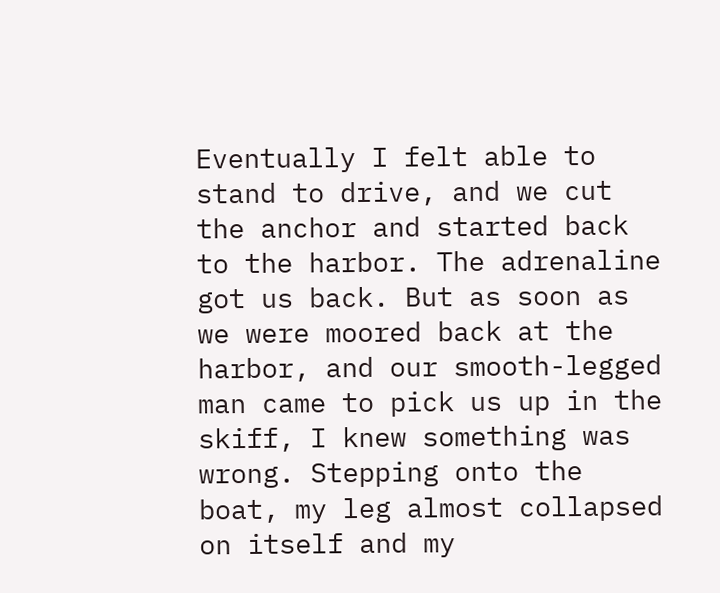Eventually I felt able to stand to drive, and we cut the anchor and started back to the harbor. The adrenaline got us back. But as soon as we were moored back at the harbor, and our smooth-legged man came to pick us up in the skiff, I knew something was wrong. Stepping onto the boat, my leg almost collapsed on itself and my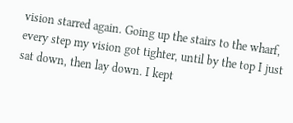vision starred again. Going up the stairs to the wharf, every step my vision got tighter, until by the top I just sat down, then lay down. I kept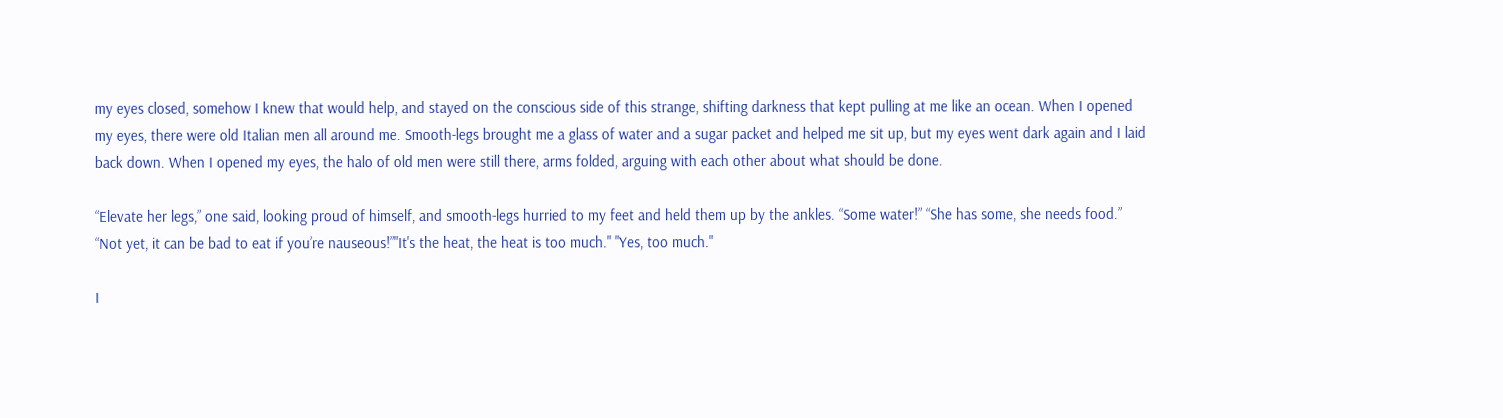my eyes closed, somehow I knew that would help, and stayed on the conscious side of this strange, shifting darkness that kept pulling at me like an ocean. When I opened my eyes, there were old Italian men all around me. Smooth-legs brought me a glass of water and a sugar packet and helped me sit up, but my eyes went dark again and I laid back down. When I opened my eyes, the halo of old men were still there, arms folded, arguing with each other about what should be done.

“Elevate her legs,” one said, looking proud of himself, and smooth-legs hurried to my feet and held them up by the ankles. “Some water!” “She has some, she needs food.” “Not yet, it can be bad to eat if you’re nauseous!”"It's the heat, the heat is too much." "Yes, too much."

I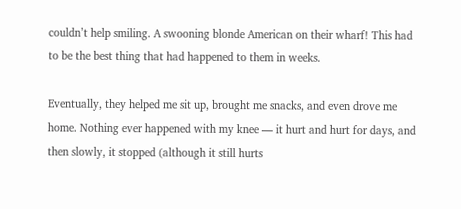couldn’t help smiling. A swooning blonde American on their wharf! This had to be the best thing that had happened to them in weeks.

Eventually, they helped me sit up, brought me snacks, and even drove me home. Nothing ever happened with my knee — it hurt and hurt for days, and then slowly, it stopped (although it still hurts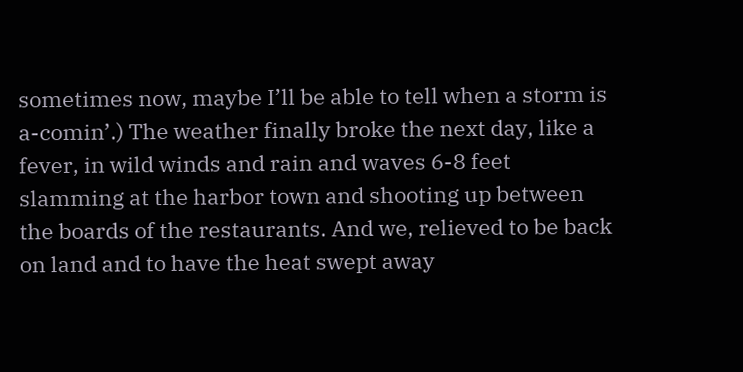sometimes now, maybe I’ll be able to tell when a storm is a-comin’.) The weather finally broke the next day, like a fever, in wild winds and rain and waves 6-8 feet slamming at the harbor town and shooting up between the boards of the restaurants. And we, relieved to be back on land and to have the heat swept away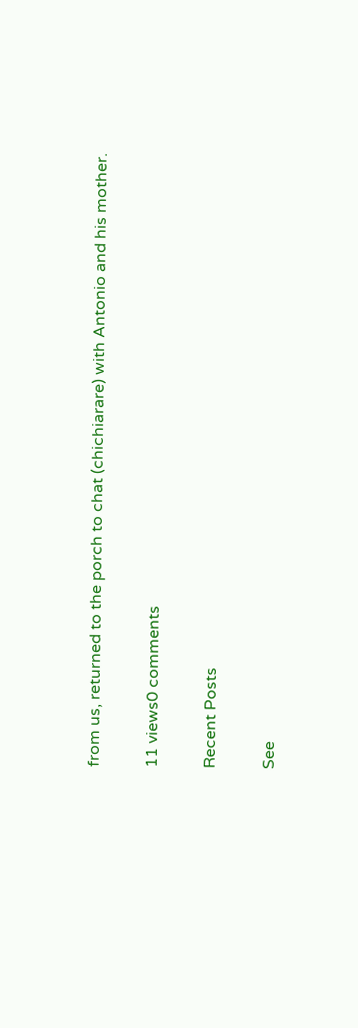from us, returned to the porch to chat (chichiarare) with Antonio and his mother.

11 views0 comments

Recent Posts

See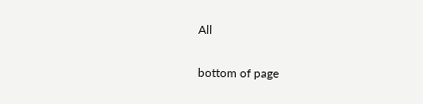All


bottom of page